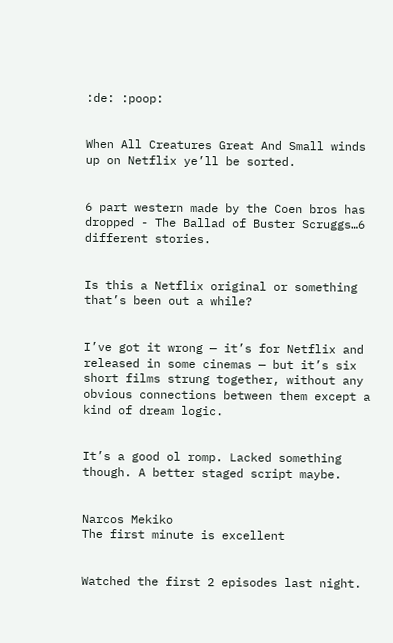:de: :poop:


When All Creatures Great And Small winds up on Netflix ye’ll be sorted.


6 part western made by the Coen bros has dropped - The Ballad of Buster Scruggs…6 different stories.


Is this a Netflix original or something that’s been out a while?


I’ve got it wrong — it’s for Netflix and released in some cinemas — but it’s six short films strung together, without any obvious connections between them except a kind of dream logic.


It’s a good ol romp. Lacked something though. A better staged script maybe.


Narcos Mekiko
The first minute is excellent


Watched the first 2 episodes last night.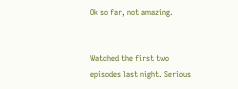Ok so far, not amazing.


Watched the first two episodes last night. Serious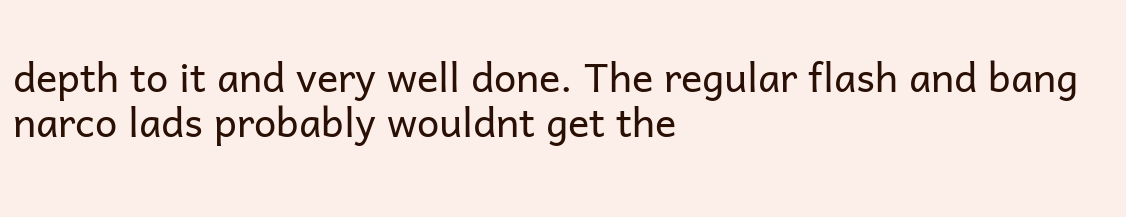depth to it and very well done. The regular flash and bang narco lads probably wouldnt get the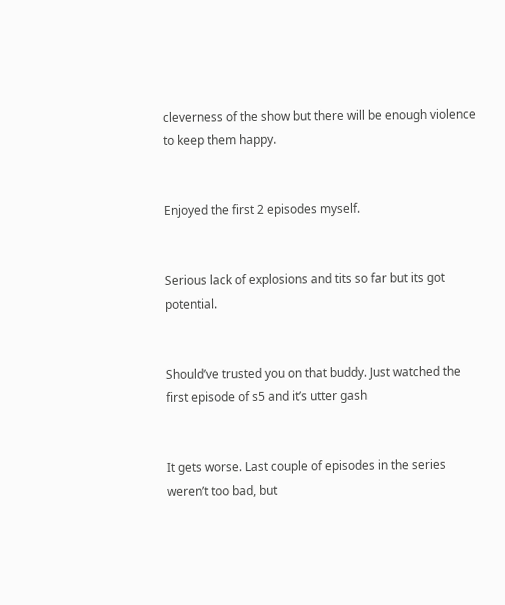cleverness of the show but there will be enough violence to keep them happy.


Enjoyed the first 2 episodes myself.


Serious lack of explosions and tits so far but its got potential.


Should’ve trusted you on that buddy. Just watched the first episode of s5 and it’s utter gash


It gets worse. Last couple of episodes in the series weren’t too bad, but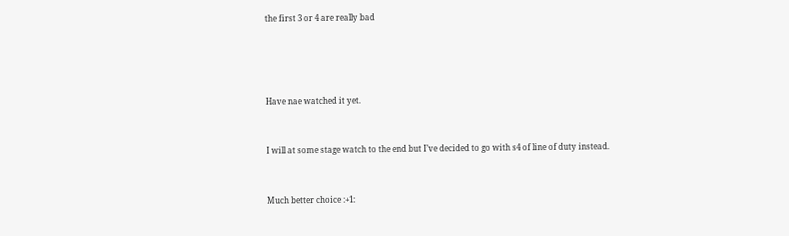the first 3 or 4 are really bad




Have nae watched it yet.


I will at some stage watch to the end but I’ve decided to go with s4 of line of duty instead.


Much better choice :+1: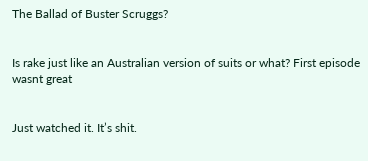The Ballad of Buster Scruggs?


Is rake just like an Australian version of suits or what? First episode wasnt great


Just watched it. It’s shit.